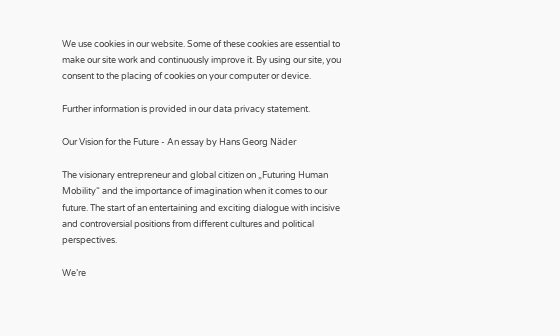We use cookies in our website. Some of these cookies are essential to make our site work and continuously improve it. By using our site, you consent to the placing of cookies on your computer or device.

Further information is provided in our data privacy statement.

Our Vision for the Future - An essay by Hans Georg Näder

The visionary entrepreneur and global citizen on „Futuring Human Mobility“ and the importance of imagination when it comes to our future. The start of an entertaining and exciting dialogue with incisive and controversial positions from different cultures and political perspectives.

We’re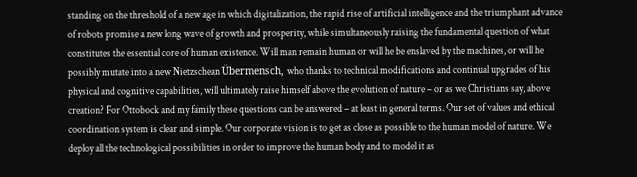standing on the threshold of a new age in which digitalization, the rapid rise of artificial intelligence and the triumphant advance of robots promise a new long wave of growth and prosperity, while simultaneously raising the fundamental question of what constitutes the essential core of human existence. Will man remain human or will he be enslaved by the machines, or will he possibly mutate into a new Nietzschean Übermensch, who thanks to technical modifications and continual upgrades of his physical and cognitive capabilities, will ultimately raise himself above the evolution of nature – or as we Christians say, above creation? For Ottobock and my family these questions can be answered – at least in general terms. Our set of values and ethical coordination system is clear and simple. Our corporate vision is to get as close as possible to the human model of nature. We deploy all the technological possibilities in order to improve the human body and to model it as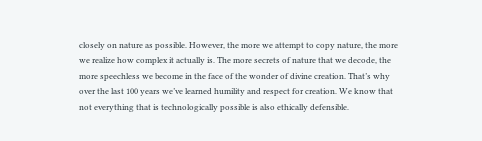closely on nature as possible. However, the more we attempt to copy nature, the more we realize how complex it actually is. The more secrets of nature that we decode, the more speechless we become in the face of the wonder of divine creation. That’s why over the last 100 years we’ve learned humility and respect for creation. We know that not everything that is technologically possible is also ethically defensible.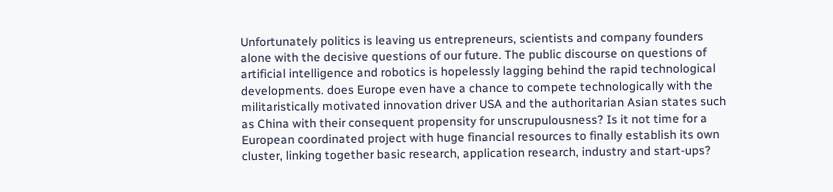Unfortunately politics is leaving us entrepreneurs, scientists and company founders alone with the decisive questions of our future. The public discourse on questions of artificial intelligence and robotics is hopelessly lagging behind the rapid technological developments. does Europe even have a chance to compete technologically with the militaristically motivated innovation driver USA and the authoritarian Asian states such as China with their consequent propensity for unscrupulousness? Is it not time for a European coordinated project with huge financial resources to finally establish its own cluster, linking together basic research, application research, industry and start-ups?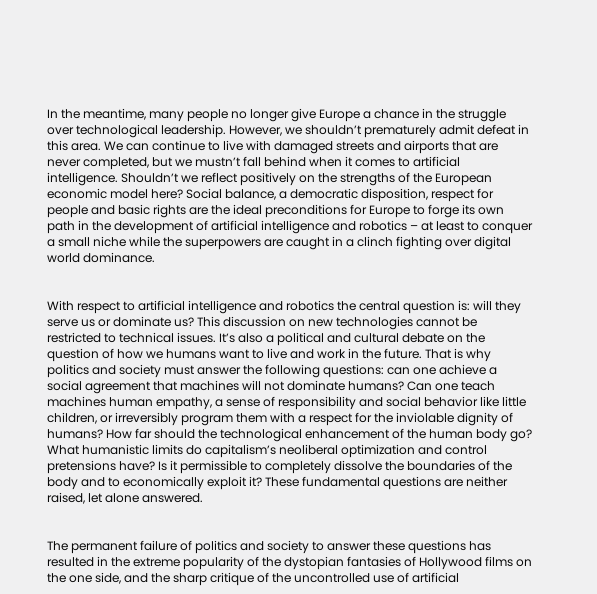In the meantime, many people no longer give Europe a chance in the struggle over technological leadership. However, we shouldn’t prematurely admit defeat in this area. We can continue to live with damaged streets and airports that are never completed, but we mustn’t fall behind when it comes to artificial intelligence. Shouldn’t we reflect positively on the strengths of the European economic model here? Social balance, a democratic disposition, respect for people and basic rights are the ideal preconditions for Europe to forge its own path in the development of artificial intelligence and robotics – at least to conquer a small niche while the superpowers are caught in a clinch fighting over digital world dominance.


With respect to artificial intelligence and robotics the central question is: will they serve us or dominate us? This discussion on new technologies cannot be restricted to technical issues. It’s also a political and cultural debate on the question of how we humans want to live and work in the future. That is why politics and society must answer the following questions: can one achieve a social agreement that machines will not dominate humans? Can one teach machines human empathy, a sense of responsibility and social behavior like little children, or irreversibly program them with a respect for the inviolable dignity of humans? How far should the technological enhancement of the human body go? What humanistic limits do capitalism’s neoliberal optimization and control pretensions have? Is it permissible to completely dissolve the boundaries of the body and to economically exploit it? These fundamental questions are neither raised, let alone answered.


The permanent failure of politics and society to answer these questions has resulted in the extreme popularity of the dystopian fantasies of Hollywood films on the one side, and the sharp critique of the uncontrolled use of artificial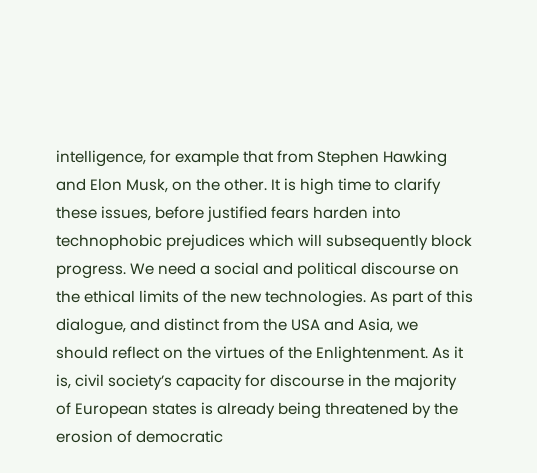intelligence, for example that from Stephen Hawking and Elon Musk, on the other. It is high time to clarify these issues, before justified fears harden into technophobic prejudices which will subsequently block progress. We need a social and political discourse on the ethical limits of the new technologies. As part of this dialogue, and distinct from the USA and Asia, we should reflect on the virtues of the Enlightenment. As it is, civil society’s capacity for discourse in the majority of European states is already being threatened by the erosion of democratic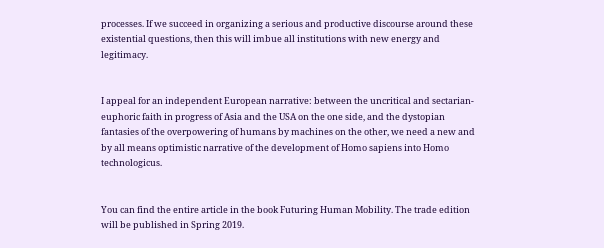processes. If we succeed in organizing a serious and productive discourse around these existential questions, then this will imbue all institutions with new energy and legitimacy.


I appeal for an independent European narrative: between the uncritical and sectarian-euphoric faith in progress of Asia and the USA on the one side, and the dystopian fantasies of the overpowering of humans by machines on the other, we need a new and by all means optimistic narrative of the development of Homo sapiens into Homo technologicus.


You can find the entire article in the book Futuring Human Mobility. The trade edition will be published in Spring 2019.